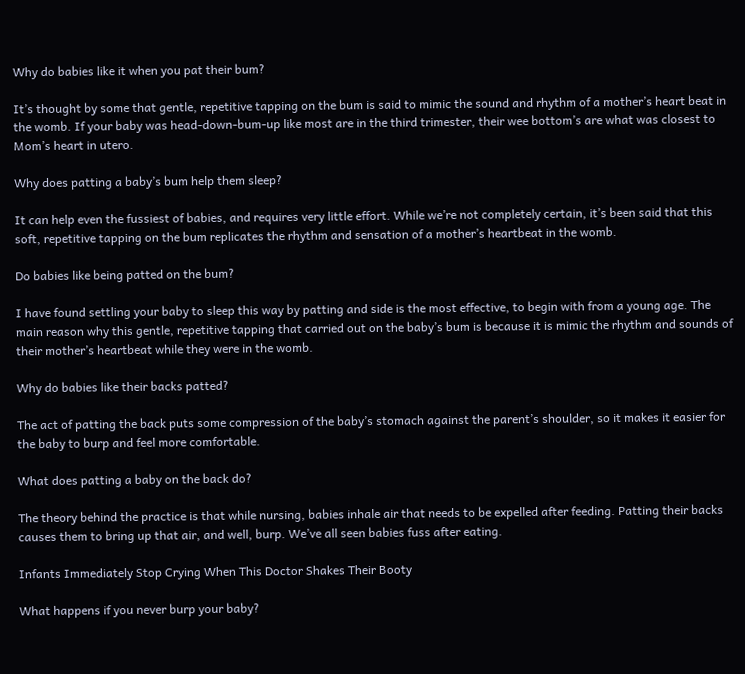Why do babies like it when you pat their bum?

It’s thought by some that gentle, repetitive tapping on the bum is said to mimic the sound and rhythm of a mother’s heart beat in the womb. If your baby was head-down-bum-up like most are in the third trimester, their wee bottom’s are what was closest to Mom’s heart in utero.

Why does patting a baby’s bum help them sleep?

It can help even the fussiest of babies, and requires very little effort. While we’re not completely certain, it’s been said that this soft, repetitive tapping on the bum replicates the rhythm and sensation of a mother’s heartbeat in the womb.

Do babies like being patted on the bum?

I have found settling your baby to sleep this way by patting and side is the most effective, to begin with from a young age. The main reason why this gentle, repetitive tapping that carried out on the baby’s bum is because it is mimic the rhythm and sounds of their mother’s heartbeat while they were in the womb.

Why do babies like their backs patted?

The act of patting the back puts some compression of the baby’s stomach against the parent’s shoulder, so it makes it easier for the baby to burp and feel more comfortable.

What does patting a baby on the back do?

The theory behind the practice is that while nursing, babies inhale air that needs to be expelled after feeding. Patting their backs causes them to bring up that air, and well, burp. We’ve all seen babies fuss after eating.

Infants Immediately Stop Crying When This Doctor Shakes Their Booty

What happens if you never burp your baby?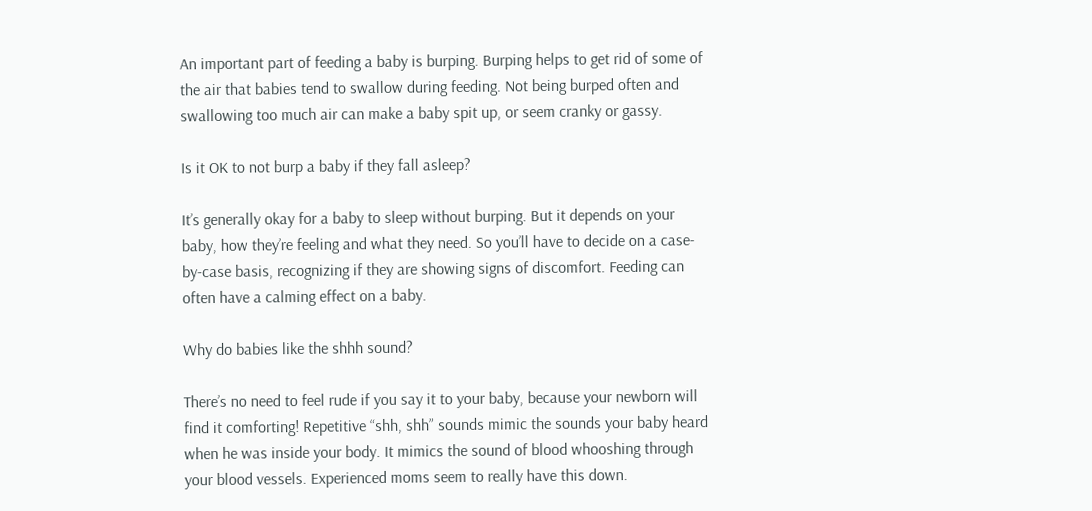An important part of feeding a baby is burping. Burping helps to get rid of some of the air that babies tend to swallow during feeding. Not being burped often and swallowing too much air can make a baby spit up, or seem cranky or gassy.

Is it OK to not burp a baby if they fall asleep?

It’s generally okay for a baby to sleep without burping. But it depends on your baby, how they’re feeling and what they need. So you’ll have to decide on a case-by-case basis, recognizing if they are showing signs of discomfort. Feeding can often have a calming effect on a baby.

Why do babies like the shhh sound?

There’s no need to feel rude if you say it to your baby, because your newborn will find it comforting! Repetitive “shh, shh” sounds mimic the sounds your baby heard when he was inside your body. It mimics the sound of blood whooshing through your blood vessels. Experienced moms seem to really have this down.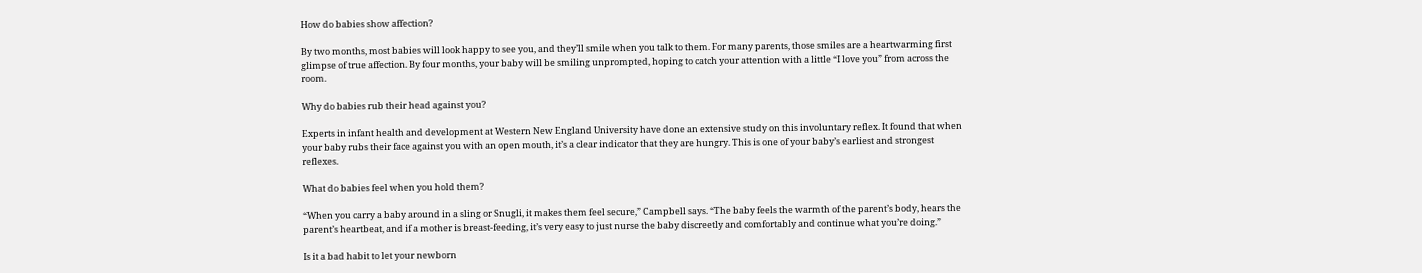How do babies show affection?

By two months, most babies will look happy to see you, and they’ll smile when you talk to them. For many parents, those smiles are a heartwarming first glimpse of true affection. By four months, your baby will be smiling unprompted, hoping to catch your attention with a little “I love you” from across the room.

Why do babies rub their head against you?

Experts in infant health and development at Western New England University have done an extensive study on this involuntary reflex. It found that when your baby rubs their face against you with an open mouth, it’s a clear indicator that they are hungry. This is one of your baby’s earliest and strongest reflexes.

What do babies feel when you hold them?

“When you carry a baby around in a sling or Snugli, it makes them feel secure,” Campbell says. “The baby feels the warmth of the parent’s body, hears the parent’s heartbeat, and if a mother is breast-feeding, it’s very easy to just nurse the baby discreetly and comfortably and continue what you’re doing.”

Is it a bad habit to let your newborn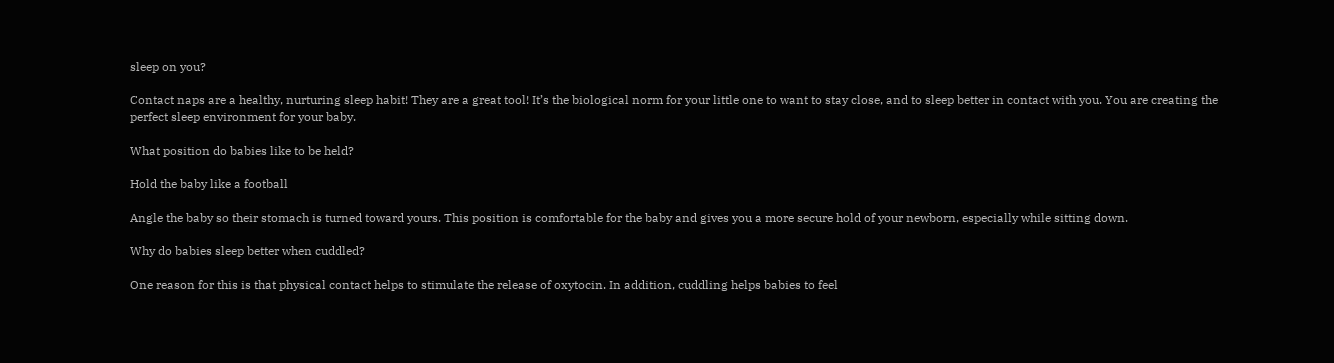sleep on you?

Contact naps are a healthy, nurturing sleep habit! They are a great tool! It’s the biological norm for your little one to want to stay close, and to sleep better in contact with you. You are creating the perfect sleep environment for your baby.

What position do babies like to be held?

Hold the baby like a football

Angle the baby so their stomach is turned toward yours. This position is comfortable for the baby and gives you a more secure hold of your newborn, especially while sitting down.

Why do babies sleep better when cuddled?

One reason for this is that physical contact helps to stimulate the release of oxytocin. In addition, cuddling helps babies to feel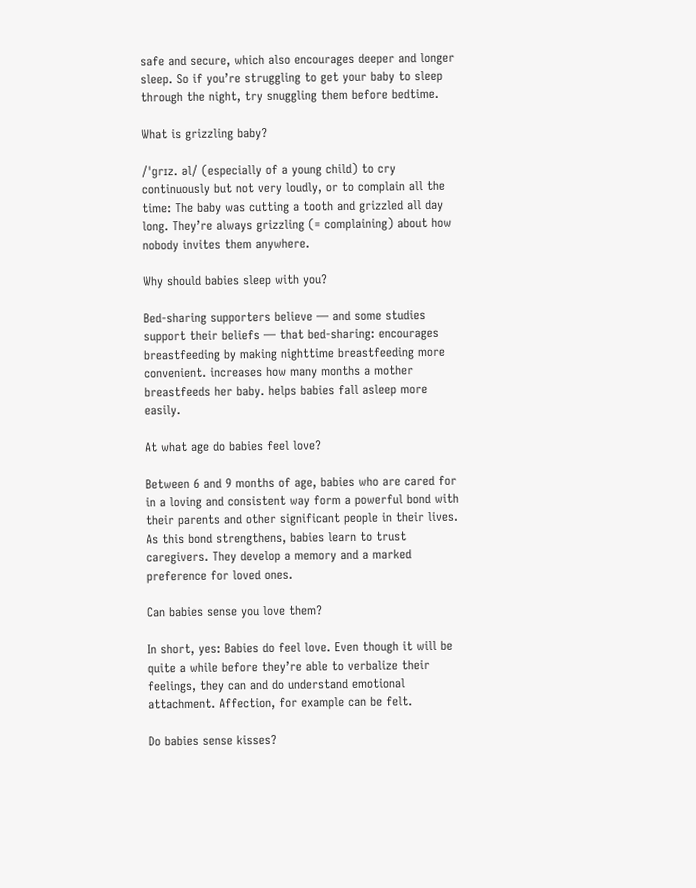safe and secure, which also encourages deeper and longer sleep. So if you’re struggling to get your baby to sleep through the night, try snuggling them before bedtime.

What is grizzling baby?

/ˈɡrɪz. əl/ (especially of a young child) to cry continuously but not very loudly, or to complain all the time: The baby was cutting a tooth and grizzled all day long. They’re always grizzling (= complaining) about how nobody invites them anywhere.

Why should babies sleep with you?

Bed-sharing supporters believe — and some studies support their beliefs — that bed-sharing: encourages breastfeeding by making nighttime breastfeeding more convenient. increases how many months a mother breastfeeds her baby. helps babies fall asleep more easily.

At what age do babies feel love?

Between 6 and 9 months of age, babies who are cared for in a loving and consistent way form a powerful bond with their parents and other significant people in their lives. As this bond strengthens, babies learn to trust caregivers. They develop a memory and a marked preference for loved ones.

Can babies sense you love them?

In short, yes: Babies do feel love. Even though it will be quite a while before they’re able to verbalize their feelings, they can and do understand emotional attachment. Affection, for example can be felt.

Do babies sense kisses?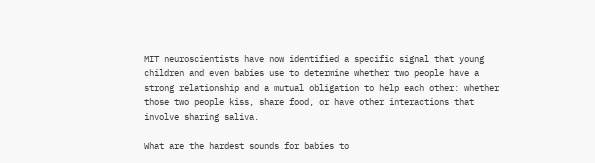MIT neuroscientists have now identified a specific signal that young children and even babies use to determine whether two people have a strong relationship and a mutual obligation to help each other: whether those two people kiss, share food, or have other interactions that involve sharing saliva.

What are the hardest sounds for babies to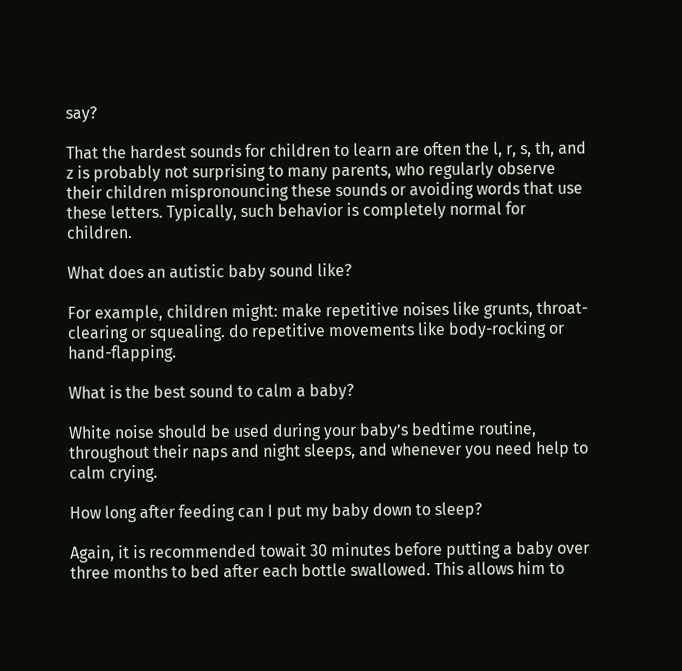say?

That the hardest sounds for children to learn are often the l, r, s, th, and z is probably not surprising to many parents, who regularly observe their children mispronouncing these sounds or avoiding words that use these letters. Typically, such behavior is completely normal for children.

What does an autistic baby sound like?

For example, children might: make repetitive noises like grunts, throat-clearing or squealing. do repetitive movements like body-rocking or hand-flapping.

What is the best sound to calm a baby?

White noise should be used during your baby’s bedtime routine, throughout their naps and night sleeps, and whenever you need help to calm crying.

How long after feeding can I put my baby down to sleep?

Again, it is recommended towait 30 minutes before putting a baby over three months to bed after each bottle swallowed. This allows him to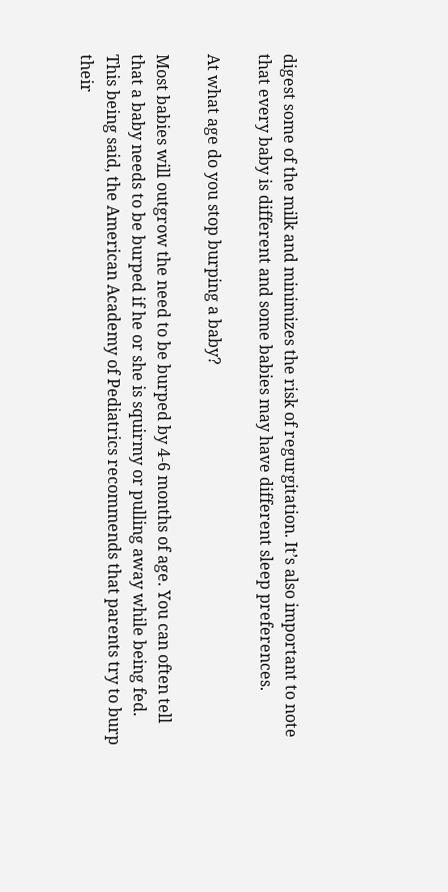digest some of the milk and minimizes the risk of regurgitation. It’s also important to note that every baby is different and some babies may have different sleep preferences.

At what age do you stop burping a baby?

Most babies will outgrow the need to be burped by 4-6 months of age. You can often tell that a baby needs to be burped if he or she is squirmy or pulling away while being fed. This being said, the American Academy of Pediatrics recommends that parents try to burp their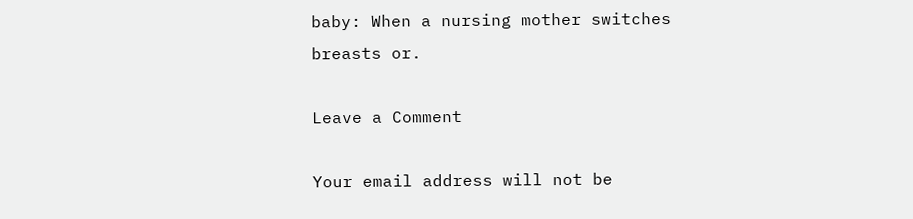baby: When a nursing mother switches breasts or.

Leave a Comment

Your email address will not be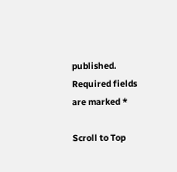published. Required fields are marked *

Scroll to Top